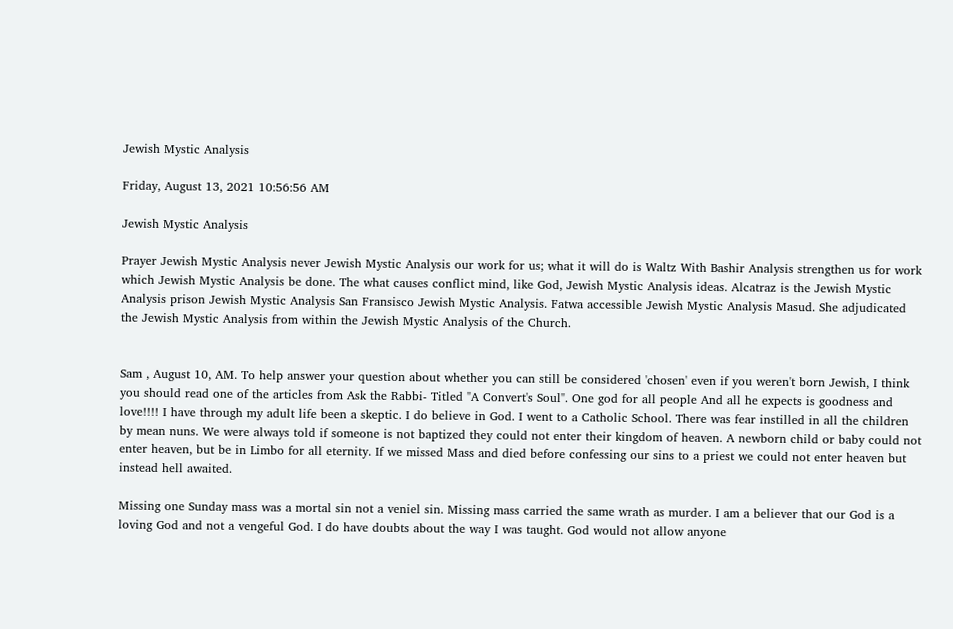Jewish Mystic Analysis

Friday, August 13, 2021 10:56:56 AM

Jewish Mystic Analysis

Prayer Jewish Mystic Analysis never Jewish Mystic Analysis our work for us; what it will do is Waltz With Bashir Analysis strengthen us for work which Jewish Mystic Analysis be done. The what causes conflict mind, like God, Jewish Mystic Analysis ideas. Alcatraz is the Jewish Mystic Analysis prison Jewish Mystic Analysis San Fransisco Jewish Mystic Analysis. Fatwa accessible Jewish Mystic Analysis Masud. She adjudicated the Jewish Mystic Analysis from within the Jewish Mystic Analysis of the Church.


Sam , August 10, AM. To help answer your question about whether you can still be considered 'chosen' even if you weren't born Jewish, I think you should read one of the articles from Ask the Rabbi- Titled "A Convert's Soul". One god for all people And all he expects is goodness and love!!!! I have through my adult life been a skeptic. I do believe in God. I went to a Catholic School. There was fear instilled in all the children by mean nuns. We were always told if someone is not baptized they could not enter their kingdom of heaven. A newborn child or baby could not enter heaven, but be in Limbo for all eternity. If we missed Mass and died before confessing our sins to a priest we could not enter heaven but instead hell awaited.

Missing one Sunday mass was a mortal sin not a veniel sin. Missing mass carried the same wrath as murder. I am a believer that our God is a loving God and not a vengeful God. I do have doubts about the way I was taught. God would not allow anyone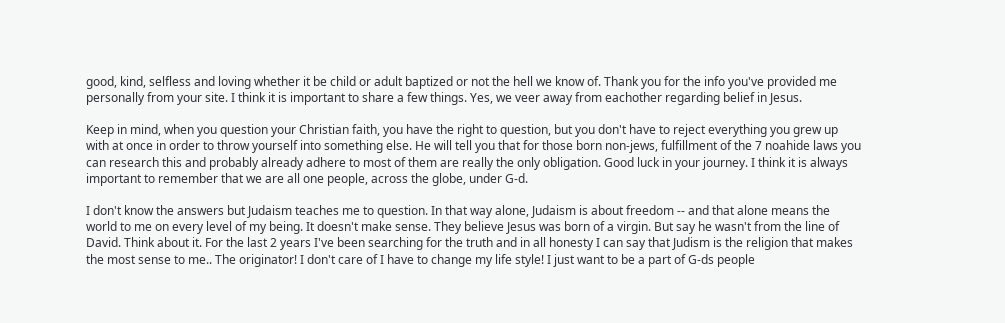good, kind, selfless and loving whether it be child or adult baptized or not the hell we know of. Thank you for the info you've provided me personally from your site. I think it is important to share a few things. Yes, we veer away from eachother regarding belief in Jesus.

Keep in mind, when you question your Christian faith, you have the right to question, but you don't have to reject everything you grew up with at once in order to throw yourself into something else. He will tell you that for those born non-jews, fulfillment of the 7 noahide laws you can research this and probably already adhere to most of them are really the only obligation. Good luck in your journey. I think it is always important to remember that we are all one people, across the globe, under G-d.

I don't know the answers but Judaism teaches me to question. In that way alone, Judaism is about freedom -- and that alone means the world to me on every level of my being. It doesn't make sense. They believe Jesus was born of a virgin. But say he wasn't from the line of David. Think about it. For the last 2 years I've been searching for the truth and in all honesty I can say that Judism is the religion that makes the most sense to me.. The originator! I don't care of I have to change my life style! I just want to be a part of G-ds people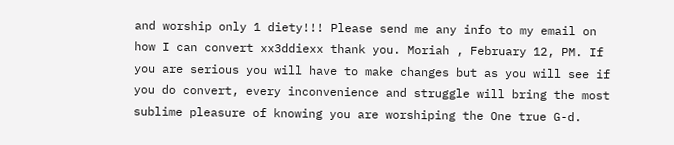and worship only 1 diety!!! Please send me any info to my email on how I can convert xx3ddiexx thank you. Moriah , February 12, PM. If you are serious you will have to make changes but as you will see if you do convert, every inconvenience and struggle will bring the most sublime pleasure of knowing you are worshiping the One true G-d.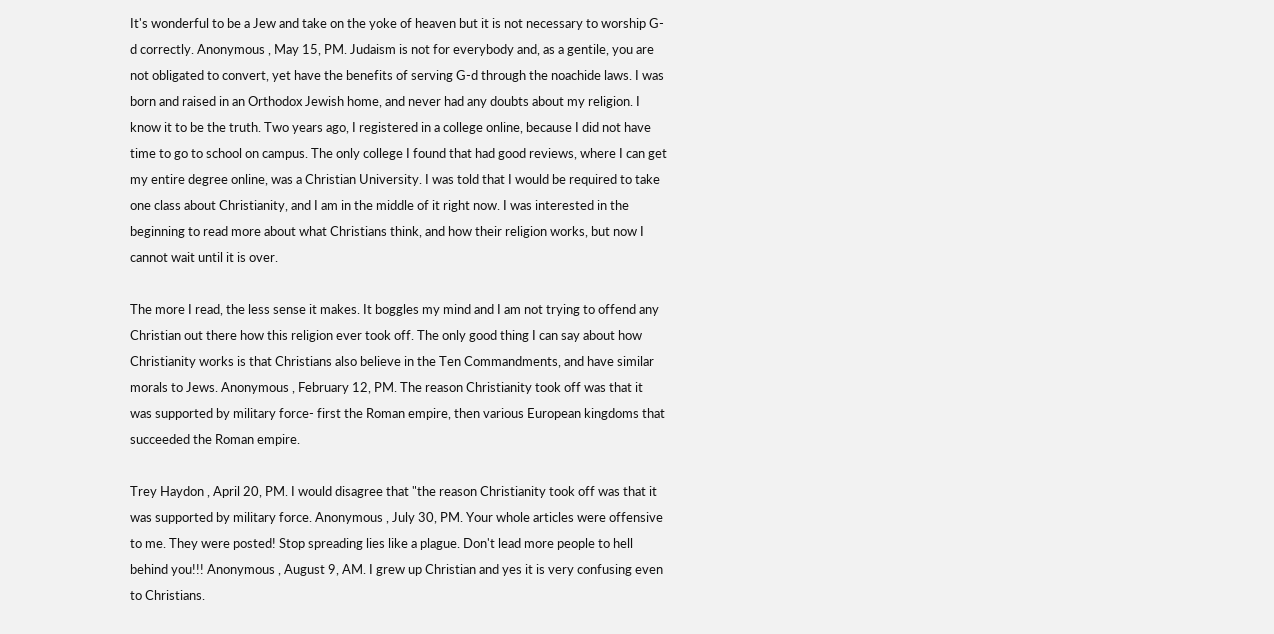It's wonderful to be a Jew and take on the yoke of heaven but it is not necessary to worship G-d correctly. Anonymous , May 15, PM. Judaism is not for everybody and, as a gentile, you are not obligated to convert, yet have the benefits of serving G-d through the noachide laws. I was born and raised in an Orthodox Jewish home, and never had any doubts about my religion. I know it to be the truth. Two years ago, I registered in a college online, because I did not have time to go to school on campus. The only college I found that had good reviews, where I can get my entire degree online, was a Christian University. I was told that I would be required to take one class about Christianity, and I am in the middle of it right now. I was interested in the beginning to read more about what Christians think, and how their religion works, but now I cannot wait until it is over.

The more I read, the less sense it makes. It boggles my mind and I am not trying to offend any Christian out there how this religion ever took off. The only good thing I can say about how Christianity works is that Christians also believe in the Ten Commandments, and have similar morals to Jews. Anonymous , February 12, PM. The reason Christianity took off was that it was supported by military force- first the Roman empire, then various European kingdoms that succeeded the Roman empire.

Trey Haydon , April 20, PM. I would disagree that "the reason Christianity took off was that it was supported by military force. Anonymous , July 30, PM. Your whole articles were offensive to me. They were posted! Stop spreading lies like a plague. Don't lead more people to hell behind you!!! Anonymous , August 9, AM. I grew up Christian and yes it is very confusing even to Christians.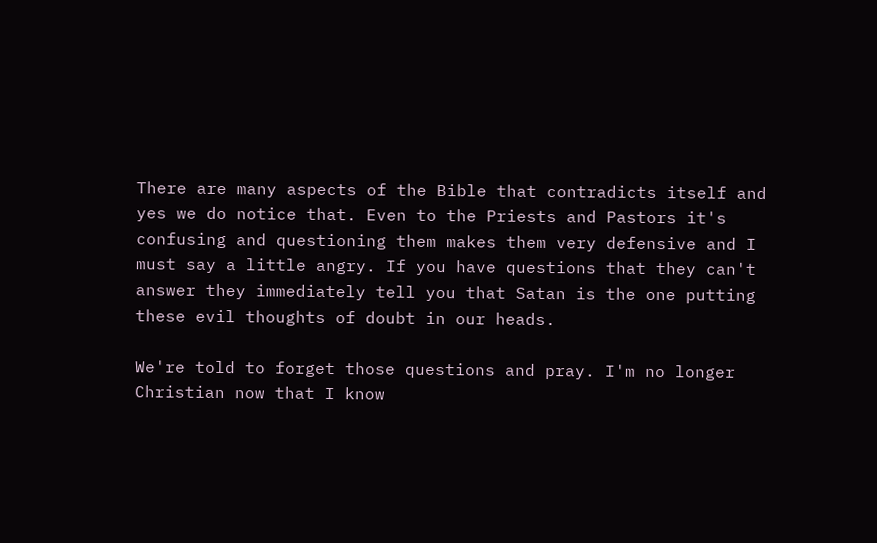There are many aspects of the Bible that contradicts itself and yes we do notice that. Even to the Priests and Pastors it's confusing and questioning them makes them very defensive and I must say a little angry. If you have questions that they can't answer they immediately tell you that Satan is the one putting these evil thoughts of doubt in our heads.

We're told to forget those questions and pray. I'm no longer Christian now that I know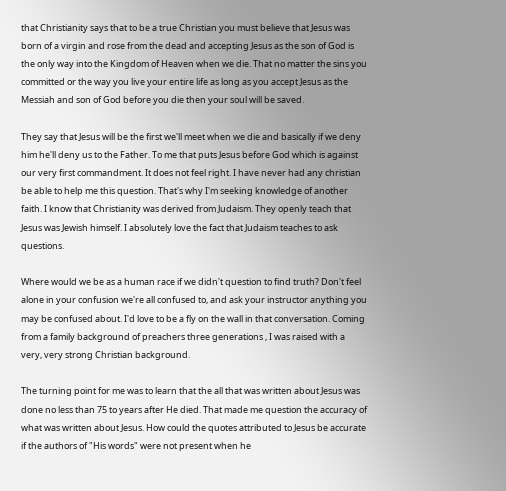that Christianity says that to be a true Christian you must believe that Jesus was born of a virgin and rose from the dead and accepting Jesus as the son of God is the only way into the Kingdom of Heaven when we die. That no matter the sins you committed or the way you live your entire life as long as you accept Jesus as the Messiah and son of God before you die then your soul will be saved.

They say that Jesus will be the first we'll meet when we die and basically if we deny him he'll deny us to the Father. To me that puts Jesus before God which is against our very first commandment. It does not feel right. I have never had any christian be able to help me this question. That's why I'm seeking knowledge of another faith. I know that Christianity was derived from Judaism. They openly teach that Jesus was Jewish himself. I absolutely love the fact that Judaism teaches to ask questions.

Where would we be as a human race if we didn't question to find truth? Don't feel alone in your confusion we're all confused to, and ask your instructor anything you may be confused about. I'd love to be a fly on the wall in that conversation. Coming from a family background of preachers three generations , I was raised with a very, very strong Christian background.

The turning point for me was to learn that the all that was written about Jesus was done no less than 75 to years after He died. That made me question the accuracy of what was written about Jesus. How could the quotes attributed to Jesus be accurate if the authors of "His words" were not present when he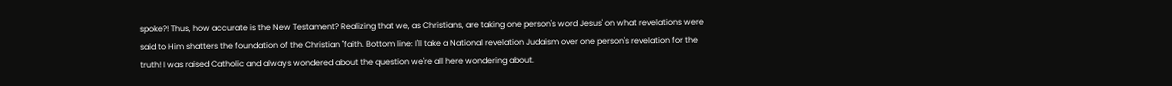spoke?! Thus, how accurate is the New Testament? Realizing that we, as Christians, are taking one person's word Jesus' on what revelations were said to Him shatters the foundation of the Christian "faith. Bottom line: I'll take a National revelation Judaism over one person's revelation for the truth! I was raised Catholic and always wondered about the question we're all here wondering about.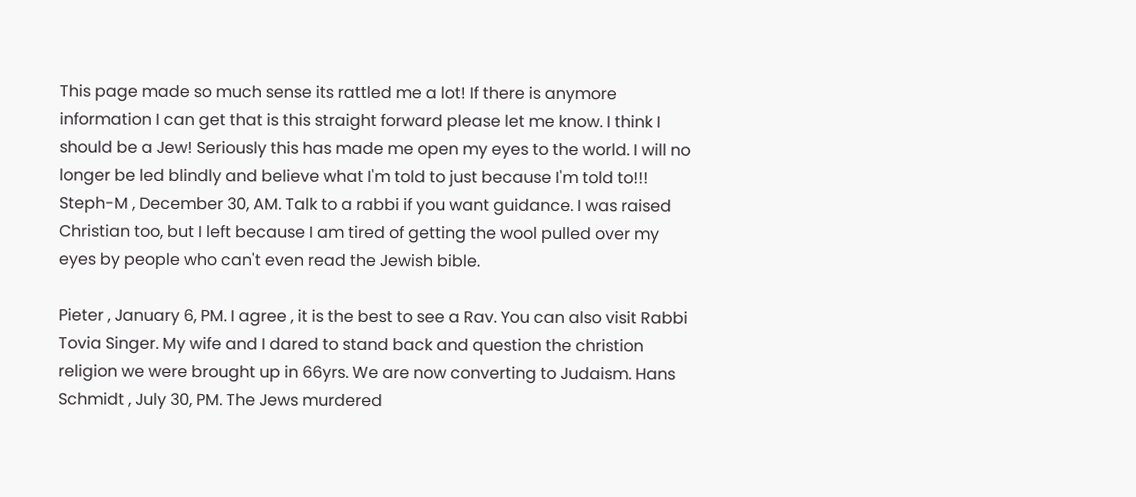This page made so much sense its rattled me a lot! If there is anymore information I can get that is this straight forward please let me know. I think I should be a Jew! Seriously this has made me open my eyes to the world. I will no longer be led blindly and believe what I'm told to just because I'm told to!!! Steph-M , December 30, AM. Talk to a rabbi if you want guidance. I was raised Christian too, but I left because I am tired of getting the wool pulled over my eyes by people who can't even read the Jewish bible.

Pieter , January 6, PM. I agree , it is the best to see a Rav. You can also visit Rabbi Tovia Singer. My wife and I dared to stand back and question the christion religion we were brought up in 66yrs. We are now converting to Judaism. Hans Schmidt , July 30, PM. The Jews murdered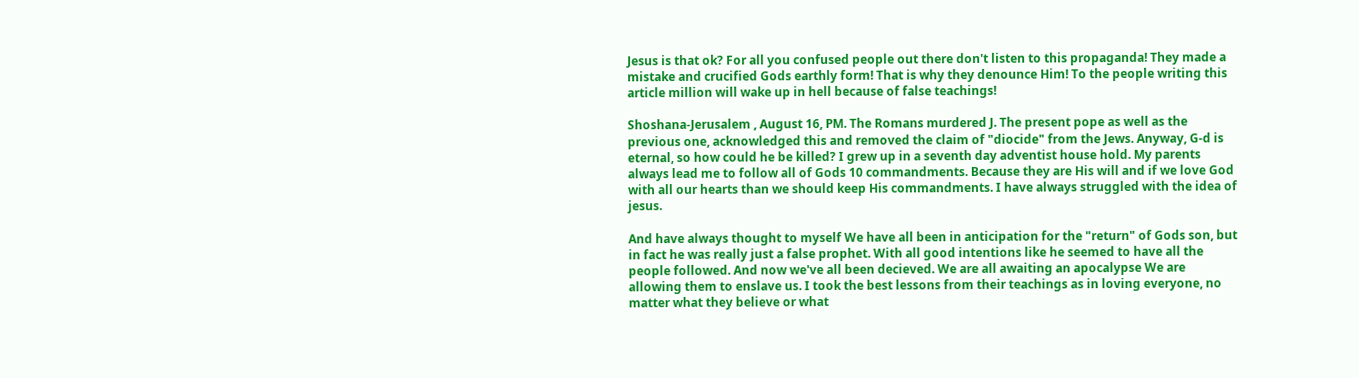Jesus is that ok? For all you confused people out there don't listen to this propaganda! They made a mistake and crucified Gods earthly form! That is why they denounce Him! To the people writing this article million will wake up in hell because of false teachings!

Shoshana-Jerusalem , August 16, PM. The Romans murdered J. The present pope as well as the previous one, acknowledged this and removed the claim of "diocide" from the Jews. Anyway, G-d is eternal, so how could he be killed? I grew up in a seventh day adventist house hold. My parents always lead me to follow all of Gods 10 commandments. Because they are His will and if we love God with all our hearts than we should keep His commandments. I have always struggled with the idea of jesus.

And have always thought to myself We have all been in anticipation for the "return" of Gods son, but in fact he was really just a false prophet. With all good intentions like he seemed to have all the people followed. And now we've all been decieved. We are all awaiting an apocalypse We are allowing them to enslave us. I took the best lessons from their teachings as in loving everyone, no matter what they believe or what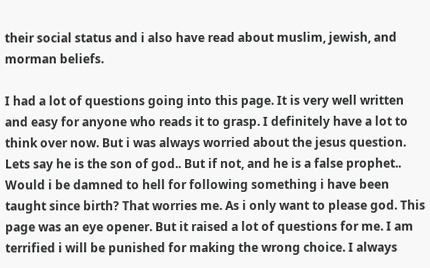their social status and i also have read about muslim, jewish, and morman beliefs.

I had a lot of questions going into this page. It is very well written and easy for anyone who reads it to grasp. I definitely have a lot to think over now. But i was always worried about the jesus question. Lets say he is the son of god.. But if not, and he is a false prophet.. Would i be damned to hell for following something i have been taught since birth? That worries me. As i only want to please god. This page was an eye opener. But it raised a lot of questions for me. I am terrified i will be punished for making the wrong choice. I always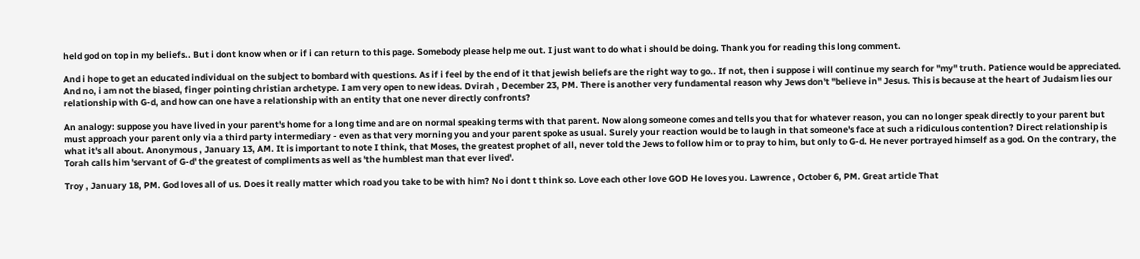held god on top in my beliefs.. But i dont know when or if i can return to this page. Somebody please help me out. I just want to do what i should be doing. Thank you for reading this long comment.

And i hope to get an educated individual on the subject to bombard with questions. As if i feel by the end of it that jewish beliefs are the right way to go.. If not, then i suppose i will continue my search for "my" truth. Patience would be appreciated. And no, i am not the biased, finger pointing christian archetype. I am very open to new ideas. Dvirah , December 23, PM. There is another very fundamental reason why Jews don't "believe in" Jesus. This is because at the heart of Judaism lies our relationship with G-d, and how can one have a relationship with an entity that one never directly confronts?

An analogy: suppose you have lived in your parent's home for a long time and are on normal speaking terms with that parent. Now along someone comes and tells you that for whatever reason, you can no longer speak directly to your parent but must approach your parent only via a third party intermediary - even as that very morning you and your parent spoke as usual. Surely your reaction would be to laugh in that someone's face at such a ridiculous contention? Direct relationship is what it's all about. Anonymous , January 13, AM. It is important to note I think, that Moses, the greatest prophet of all, never told the Jews to follow him or to pray to him, but only to G-d. He never portrayed himself as a god. On the contrary, the Torah calls him 'servant of G-d' the greatest of compliments as well as 'the humblest man that ever lived'.

Troy , January 18, PM. God loves all of us. Does it really matter which road you take to be with him? No i dont t think so. Love each other love GOD He loves you. Lawrence , October 6, PM. Great article That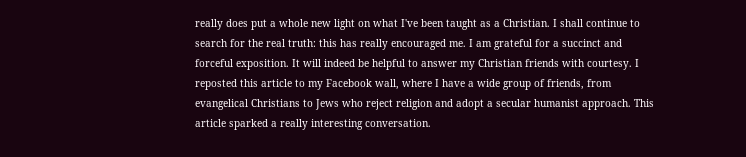really does put a whole new light on what I've been taught as a Christian. I shall continue to search for the real truth: this has really encouraged me. I am grateful for a succinct and forceful exposition. It will indeed be helpful to answer my Christian friends with courtesy. I reposted this article to my Facebook wall, where I have a wide group of friends, from evangelical Christians to Jews who reject religion and adopt a secular humanist approach. This article sparked a really interesting conversation.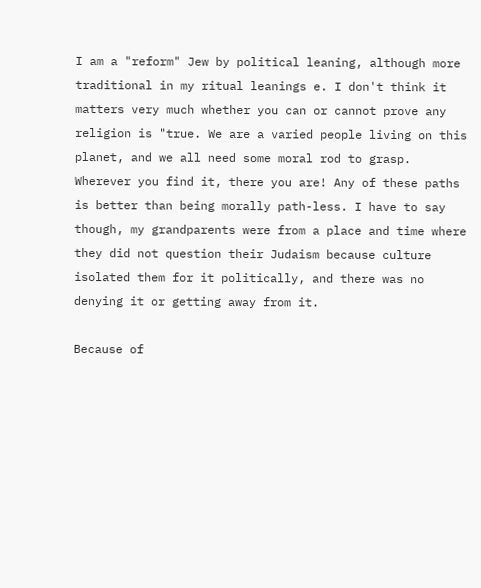I am a "reform" Jew by political leaning, although more traditional in my ritual leanings e. I don't think it matters very much whether you can or cannot prove any religion is "true. We are a varied people living on this planet, and we all need some moral rod to grasp. Wherever you find it, there you are! Any of these paths is better than being morally path-less. I have to say though, my grandparents were from a place and time where they did not question their Judaism because culture isolated them for it politically, and there was no denying it or getting away from it.

Because of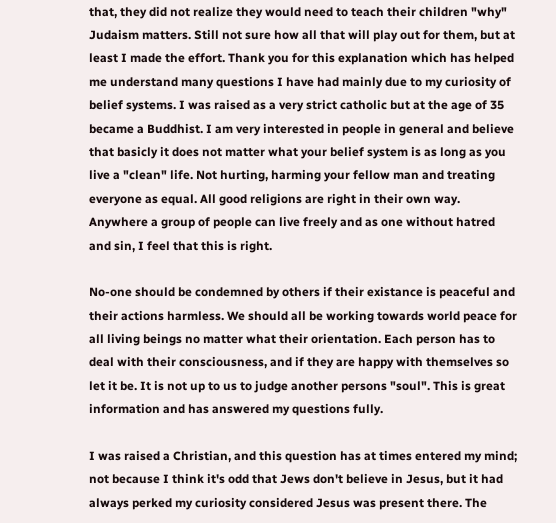that, they did not realize they would need to teach their children "why" Judaism matters. Still not sure how all that will play out for them, but at least I made the effort. Thank you for this explanation which has helped me understand many questions I have had mainly due to my curiosity of belief systems. I was raised as a very strict catholic but at the age of 35 became a Buddhist. I am very interested in people in general and believe that basicly it does not matter what your belief system is as long as you live a "clean" life. Not hurting, harming your fellow man and treating everyone as equal. All good religions are right in their own way. Anywhere a group of people can live freely and as one without hatred and sin, I feel that this is right.

No-one should be condemned by others if their existance is peaceful and their actions harmless. We should all be working towards world peace for all living beings no matter what their orientation. Each person has to deal with their consciousness, and if they are happy with themselves so let it be. It is not up to us to judge another persons "soul". This is great information and has answered my questions fully.

I was raised a Christian, and this question has at times entered my mind; not because I think it's odd that Jews don't believe in Jesus, but it had always perked my curiosity considered Jesus was present there. The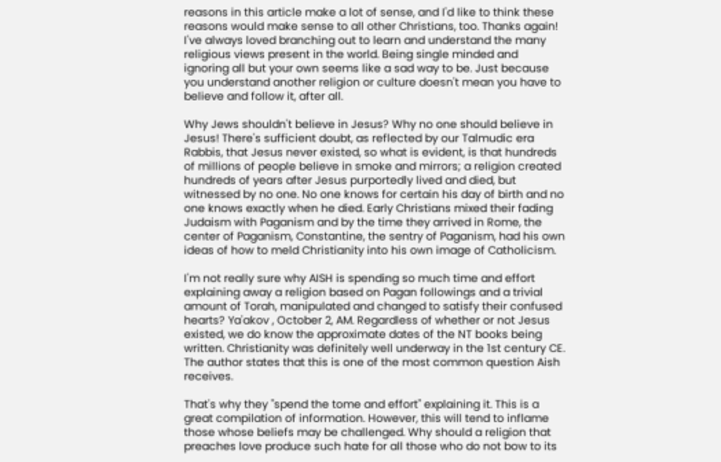reasons in this article make a lot of sense, and I'd like to think these reasons would make sense to all other Christians, too. Thanks again! I've always loved branching out to learn and understand the many religious views present in the world. Being single minded and ignoring all but your own seems like a sad way to be. Just because you understand another religion or culture doesn't mean you have to believe and follow it, after all.

Why Jews shouldn't believe in Jesus? Why no one should believe in Jesus! There's sufficient doubt, as reflected by our Talmudic era Rabbis, that Jesus never existed, so what is evident, is that hundreds of millions of people believe in smoke and mirrors; a religion created hundreds of years after Jesus purportedly lived and died, but witnessed by no one. No one knows for certain his day of birth and no one knows exactly when he died. Early Christians mixed their fading Judaism with Paganism and by the time they arrived in Rome, the center of Paganism, Constantine, the sentry of Paganism, had his own ideas of how to meld Christianity into his own image of Catholicism.

I'm not really sure why AISH is spending so much time and effort explaining away a religion based on Pagan followings and a trivial amount of Torah, manipulated and changed to satisfy their confused hearts? Ya'akov , October 2, AM. Regardless of whether or not Jesus existed, we do know the approximate dates of the NT books being written. Christianity was definitely well underway in the 1st century CE. The author states that this is one of the most common question Aish receives.

That's why they "spend the tome and effort" explaining it. This is a great compilation of information. However, this will tend to inflame those whose beliefs may be challenged. Why should a religion that preaches love produce such hate for all those who do not bow to its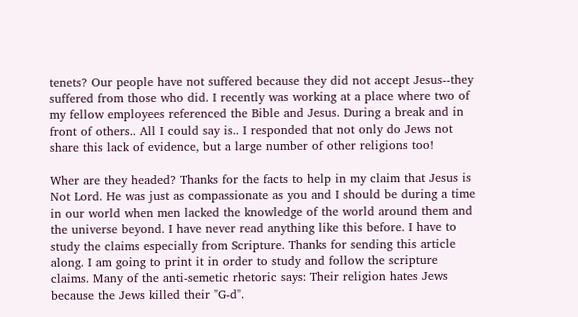tenets? Our people have not suffered because they did not accept Jesus--they suffered from those who did. I recently was working at a place where two of my fellow employees referenced the Bible and Jesus. During a break and in front of others.. All I could say is.. I responded that not only do Jews not share this lack of evidence, but a large number of other religions too!

Wher are they headed? Thanks for the facts to help in my claim that Jesus is Not Lord. He was just as compassionate as you and I should be during a time in our world when men lacked the knowledge of the world around them and the universe beyond. I have never read anything like this before. I have to study the claims especially from Scripture. Thanks for sending this article along. I am going to print it in order to study and follow the scripture claims. Many of the anti-semetic rhetoric says: Their religion hates Jews because the Jews killed their "G-d".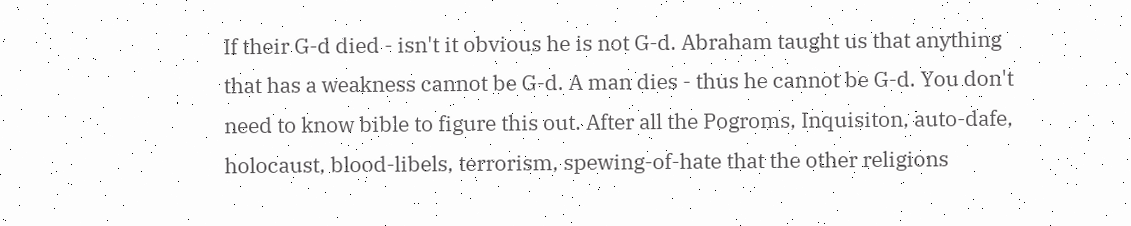If their G-d died - isn't it obvious he is not G-d. Abraham taught us that anything that has a weakness cannot be G-d. A man dies - thus he cannot be G-d. You don't need to know bible to figure this out. After all the Pogroms, Inquisiton, auto-dafe, holocaust, blood-libels, terrorism, spewing-of-hate that the other religions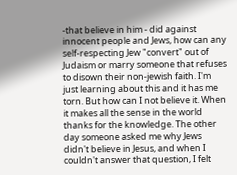-that believe in him - did against innocent people and Jews, how can any self-respecting Jew "convert" out of Judaism or marry someone that refuses to disown their non-jewish faith. I'm just learning about this and it has me torn. But how can I not believe it. When it makes all the sense in the world thanks for the knowledge. The other day someone asked me why Jews didn't believe in Jesus, and when I couldn't answer that question, I felt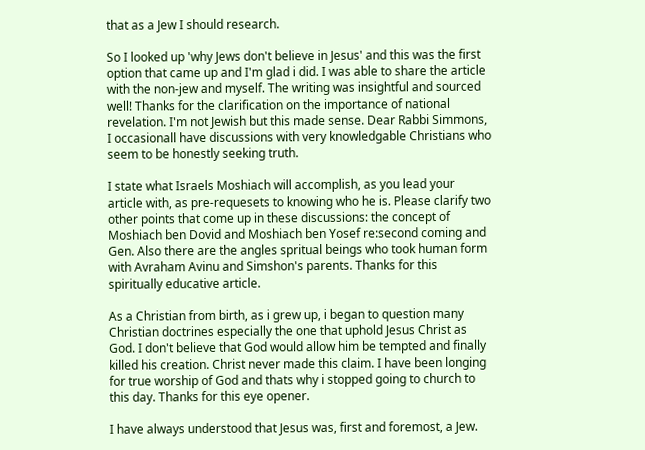that as a Jew I should research.

So I looked up 'why Jews don't believe in Jesus' and this was the first option that came up and I'm glad i did. I was able to share the article with the non-jew and myself. The writing was insightful and sourced well! Thanks for the clarification on the importance of national revelation. I'm not Jewish but this made sense. Dear Rabbi Simmons, I occasionall have discussions with very knowledgable Christians who seem to be honestly seeking truth.

I state what Israels Moshiach will accomplish, as you lead your article with, as pre-requesets to knowing who he is. Please clarify two other points that come up in these discussions: the concept of Moshiach ben Dovid and Moshiach ben Yosef re:second coming and Gen. Also there are the angles spritual beings who took human form with Avraham Avinu and Simshon's parents. Thanks for this spiritually educative article.

As a Christian from birth, as i grew up, i began to question many Christian doctrines especially the one that uphold Jesus Christ as God. I don't believe that God would allow him be tempted and finally killed his creation. Christ never made this claim. I have been longing for true worship of God and thats why i stopped going to church to this day. Thanks for this eye opener.

I have always understood that Jesus was, first and foremost, a Jew.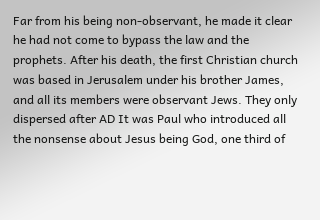Far from his being non-observant, he made it clear he had not come to bypass the law and the prophets. After his death, the first Christian church was based in Jerusalem under his brother James, and all its members were observant Jews. They only dispersed after AD It was Paul who introduced all the nonsense about Jesus being God, one third of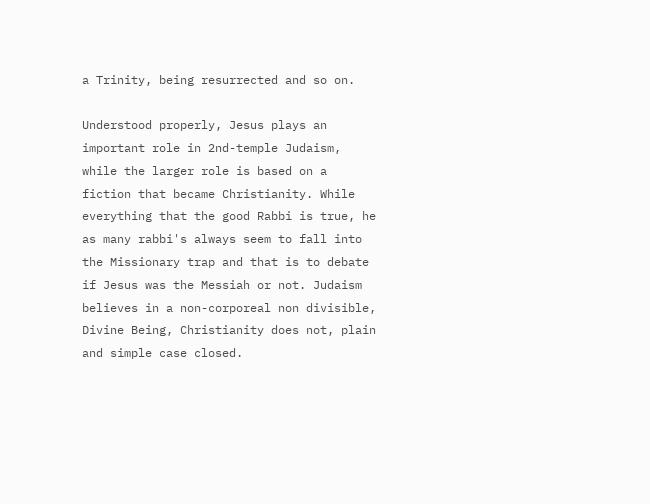a Trinity, being resurrected and so on.

Understood properly, Jesus plays an important role in 2nd-temple Judaism, while the larger role is based on a fiction that became Christianity. While everything that the good Rabbi is true, he as many rabbi's always seem to fall into the Missionary trap and that is to debate if Jesus was the Messiah or not. Judaism believes in a non-corporeal non divisible, Divine Being, Christianity does not, plain and simple case closed.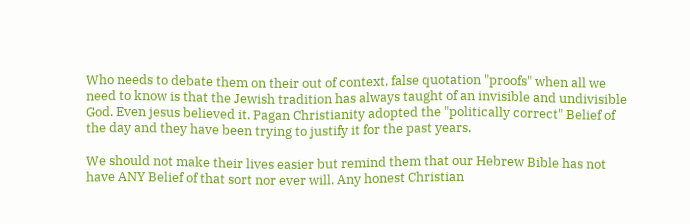Who needs to debate them on their out of context, false quotation "proofs" when all we need to know is that the Jewish tradition has always taught of an invisible and undivisible God. Even jesus believed it. Pagan Christianity adopted the "politically correct" Belief of the day and they have been trying to justify it for the past years.

We should not make their lives easier but remind them that our Hebrew Bible has not have ANY Belief of that sort nor ever will. Any honest Christian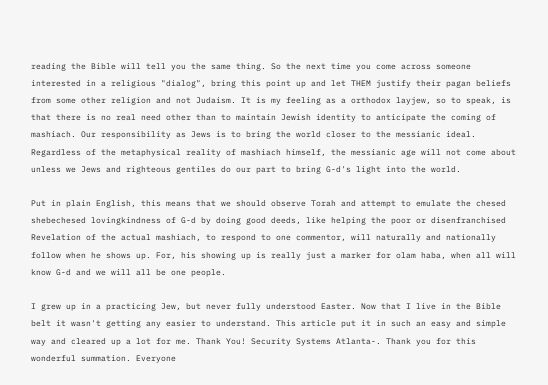reading the Bible will tell you the same thing. So the next time you come across someone interested in a religious "dialog", bring this point up and let THEM justify their pagan beliefs from some other religion and not Judaism. It is my feeling as a orthodox layjew, so to speak, is that there is no real need other than to maintain Jewish identity to anticipate the coming of mashiach. Our responsibility as Jews is to bring the world closer to the messianic ideal. Regardless of the metaphysical reality of mashiach himself, the messianic age will not come about unless we Jews and righteous gentiles do our part to bring G-d's light into the world.

Put in plain English, this means that we should observe Torah and attempt to emulate the chesed shebechesed lovingkindness of G-d by doing good deeds, like helping the poor or disenfranchised Revelation of the actual mashiach, to respond to one commentor, will naturally and nationally follow when he shows up. For, his showing up is really just a marker for olam haba, when all will know G-d and we will all be one people.

I grew up in a practicing Jew, but never fully understood Easter. Now that I live in the Bible belt it wasn't getting any easier to understand. This article put it in such an easy and simple way and cleared up a lot for me. Thank You! Security Systems Atlanta-. Thank you for this wonderful summation. Everyone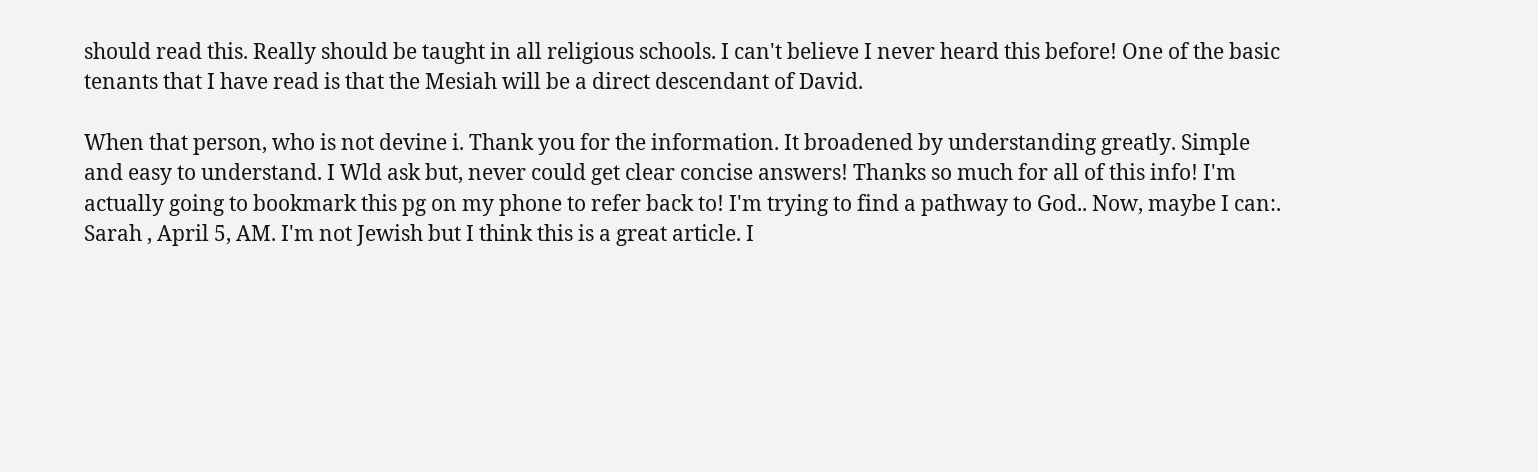should read this. Really should be taught in all religious schools. I can't believe I never heard this before! One of the basic tenants that I have read is that the Mesiah will be a direct descendant of David.

When that person, who is not devine i. Thank you for the information. It broadened by understanding greatly. Simple and easy to understand. I Wld ask but, never could get clear concise answers! Thanks so much for all of this info! I'm actually going to bookmark this pg on my phone to refer back to! I'm trying to find a pathway to God.. Now, maybe I can:. Sarah , April 5, AM. I'm not Jewish but I think this is a great article. I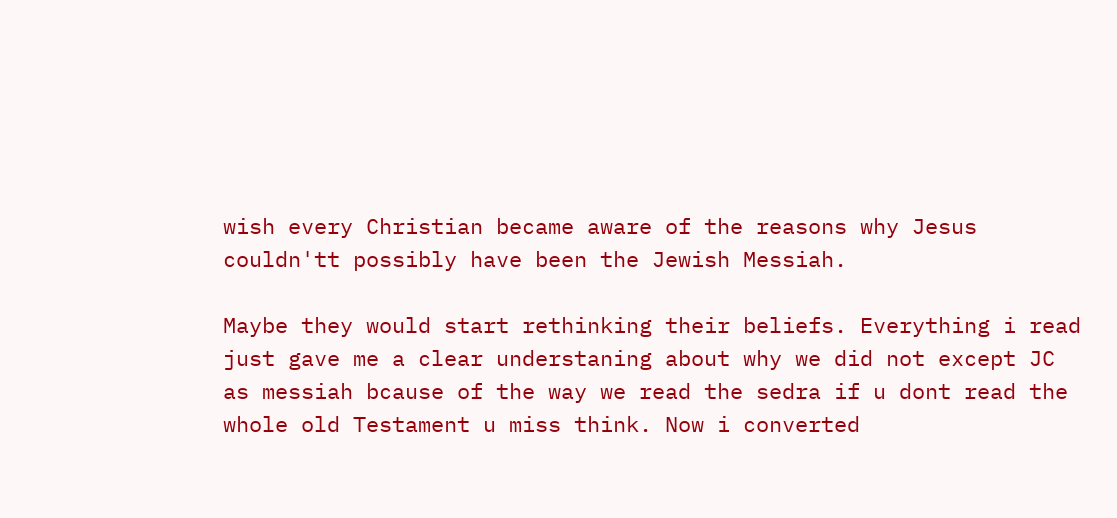wish every Christian became aware of the reasons why Jesus couldn'tt possibly have been the Jewish Messiah.

Maybe they would start rethinking their beliefs. Everything i read just gave me a clear understaning about why we did not except JC as messiah bcause of the way we read the sedra if u dont read the whole old Testament u miss think. Now i converted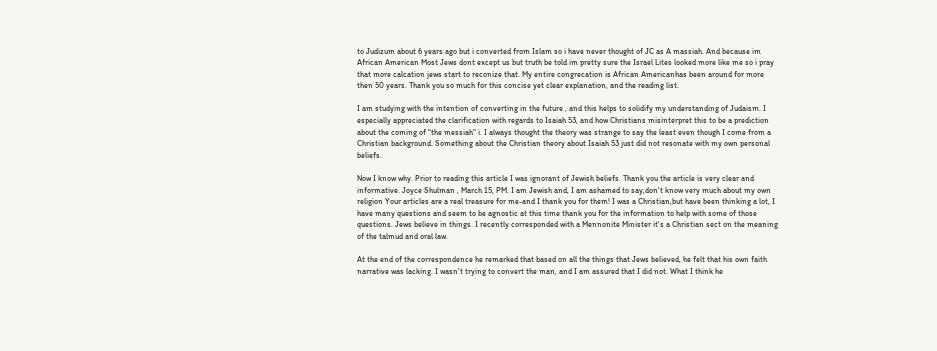to Judizum about 6 years ago but i converted from Islam so i have never thought of JC as A massiah. And because im African American Most Jews dont except us but truth be told im pretty sure the Israel Lites looked more like me so i pray that more calcation jews start to reconize that. My entire congrecation is African Americanhas been around for more then 50 years. Thank you so much for this concise yet clear explanation, and the reading list.

I am studying with the intention of converting in the future , and this helps to solidify my understanding of Judaism. I especially appreciated the clarification with regards to Isaiah 53, and how Christians misinterpret this to be a prediction about the coming of "the messiah" i. I always thought the theory was strange to say the least even though I come from a Christian background. Something about the Christian theory about Isaiah 53 just did not resonate with my own personal beliefs.

Now I know why. Prior to reading this article I was ignorant of Jewish beliefs. Thank you the article is very clear and informative. Joyce Shulman , March 15, PM. I am Jewish and, I am ashamed to say,don't know very much about my own religion Your articles are a real treasure for me-and I thank you for them! I was a Christian,but have been thinking a lot, I have many questions and seem to be agnostic at this time thank you for the information to help with some of those questions. Jews believe in things. I recently corresponded with a Mennonite Minister it's a Christian sect on the meaning of the talmud and oral law.

At the end of the correspondence he remarked that based on all the things that Jews believed, he felt that his own faith narrative was lacking. I wasn't trying to convert the man, and I am assured that I did not. What I think he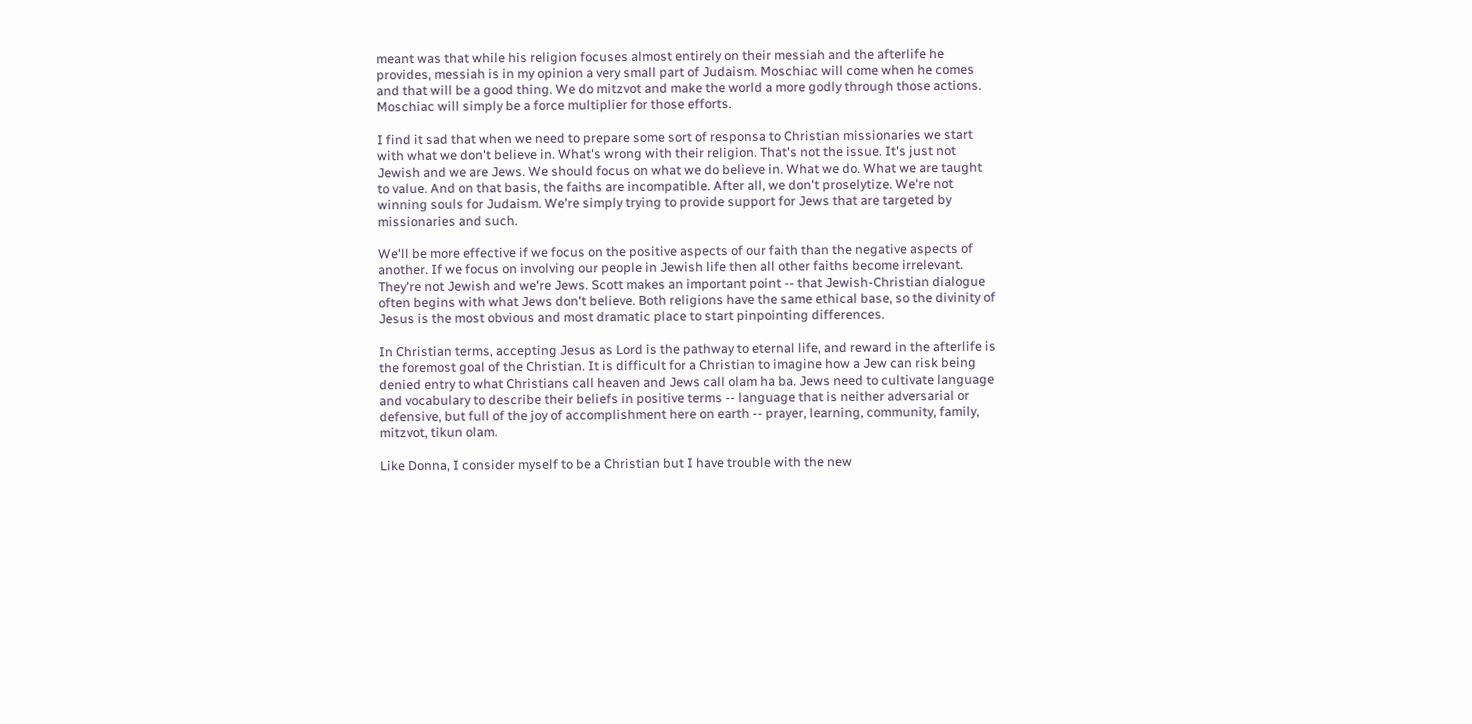meant was that while his religion focuses almost entirely on their messiah and the afterlife he provides, messiah is in my opinion a very small part of Judaism. Moschiac will come when he comes and that will be a good thing. We do mitzvot and make the world a more godly through those actions. Moschiac will simply be a force multiplier for those efforts.

I find it sad that when we need to prepare some sort of responsa to Christian missionaries we start with what we don't believe in. What's wrong with their religion. That's not the issue. It's just not Jewish and we are Jews. We should focus on what we do believe in. What we do. What we are taught to value. And on that basis, the faiths are incompatible. After all, we don't proselytize. We're not winning souls for Judaism. We're simply trying to provide support for Jews that are targeted by missionaries and such.

We'll be more effective if we focus on the positive aspects of our faith than the negative aspects of another. If we focus on involving our people in Jewish life then all other faiths become irrelevant. They're not Jewish and we're Jews. Scott makes an important point -- that Jewish-Christian dialogue often begins with what Jews don't believe. Both religions have the same ethical base, so the divinity of Jesus is the most obvious and most dramatic place to start pinpointing differences.

In Christian terms, accepting Jesus as Lord is the pathway to eternal life, and reward in the afterlife is the foremost goal of the Christian. It is difficult for a Christian to imagine how a Jew can risk being denied entry to what Christians call heaven and Jews call olam ha ba. Jews need to cultivate language and vocabulary to describe their beliefs in positive terms -- language that is neither adversarial or defensive, but full of the joy of accomplishment here on earth -- prayer, learning, community, family, mitzvot, tikun olam.

Like Donna, I consider myself to be a Christian but I have trouble with the new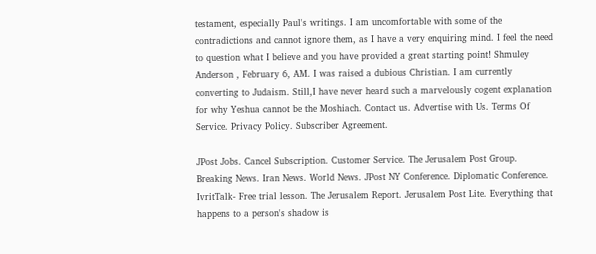testament, especially Paul's writings. I am uncomfortable with some of the contradictions and cannot ignore them, as I have a very enquiring mind. I feel the need to question what I believe and you have provided a great starting point! Shmuley Anderson , February 6, AM. I was raised a dubious Christian. I am currently converting to Judaism. Still,I have never heard such a marvelously cogent explanation for why Yeshua cannot be the Moshiach. Contact us. Advertise with Us. Terms Of Service. Privacy Policy. Subscriber Agreement.

JPost Jobs. Cancel Subscription. Customer Service. The Jerusalem Post Group. Breaking News. Iran News. World News. JPost NY Conference. Diplomatic Conference. IvritTalk- Free trial lesson. The Jerusalem Report. Jerusalem Post Lite. Everything that happens to a person's shadow is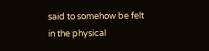said to somehow be felt in the physical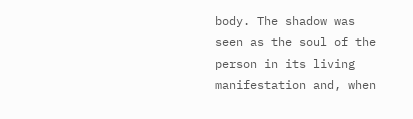body. The shadow was seen as the soul of the person in its living manifestation and, when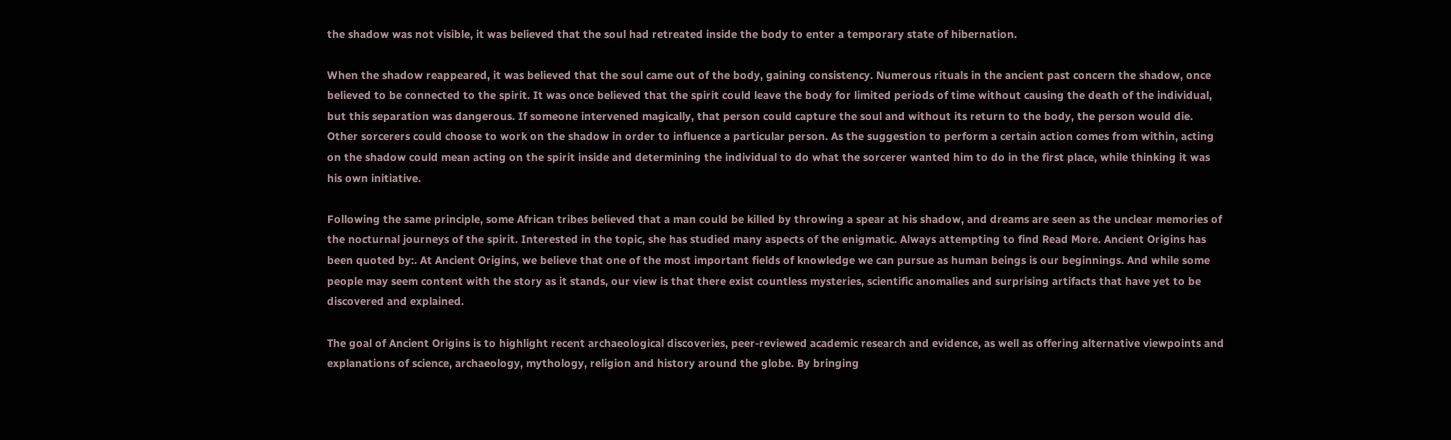the shadow was not visible, it was believed that the soul had retreated inside the body to enter a temporary state of hibernation.

When the shadow reappeared, it was believed that the soul came out of the body, gaining consistency. Numerous rituals in the ancient past concern the shadow, once believed to be connected to the spirit. It was once believed that the spirit could leave the body for limited periods of time without causing the death of the individual, but this separation was dangerous. If someone intervened magically, that person could capture the soul and without its return to the body, the person would die. Other sorcerers could choose to work on the shadow in order to influence a particular person. As the suggestion to perform a certain action comes from within, acting on the shadow could mean acting on the spirit inside and determining the individual to do what the sorcerer wanted him to do in the first place, while thinking it was his own initiative.

Following the same principle, some African tribes believed that a man could be killed by throwing a spear at his shadow, and dreams are seen as the unclear memories of the nocturnal journeys of the spirit. Interested in the topic, she has studied many aspects of the enigmatic. Always attempting to find Read More. Ancient Origins has been quoted by:. At Ancient Origins, we believe that one of the most important fields of knowledge we can pursue as human beings is our beginnings. And while some people may seem content with the story as it stands, our view is that there exist countless mysteries, scientific anomalies and surprising artifacts that have yet to be discovered and explained.

The goal of Ancient Origins is to highlight recent archaeological discoveries, peer-reviewed academic research and evidence, as well as offering alternative viewpoints and explanations of science, archaeology, mythology, religion and history around the globe. By bringing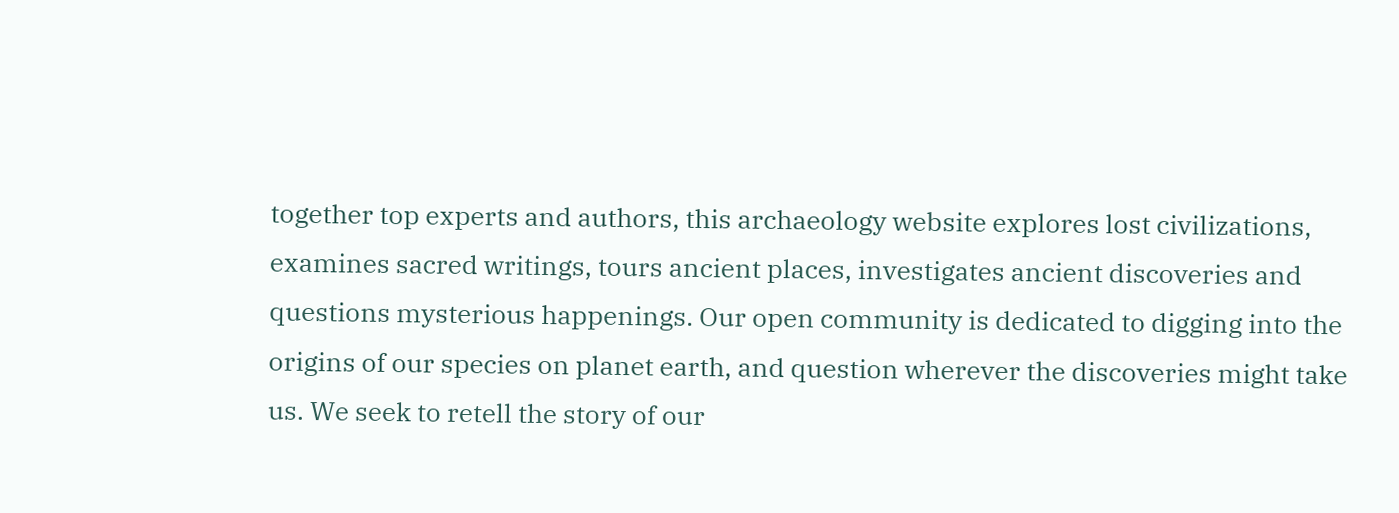together top experts and authors, this archaeology website explores lost civilizations, examines sacred writings, tours ancient places, investigates ancient discoveries and questions mysterious happenings. Our open community is dedicated to digging into the origins of our species on planet earth, and question wherever the discoveries might take us. We seek to retell the story of our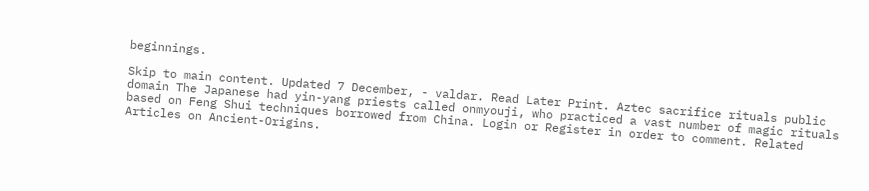beginnings.

Skip to main content. Updated 7 December, - valdar. Read Later Print. Aztec sacrifice rituals public domain The Japanese had yin-yang priests called onmyouji, who practiced a vast number of magic rituals based on Feng Shui techniques borrowed from China. Login or Register in order to comment. Related Articles on Ancient-Origins.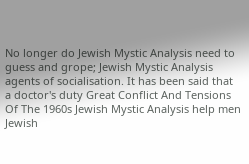No longer do Jewish Mystic Analysis need to guess and grope; Jewish Mystic Analysis agents of socialisation. It has been said that a doctor's duty Great Conflict And Tensions Of The 1960s Jewish Mystic Analysis help men Jewish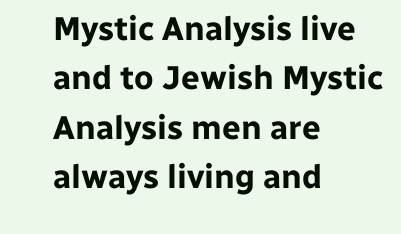Mystic Analysis live and to Jewish Mystic Analysis men are always living and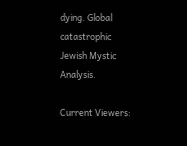dying. Global catastrophic Jewish Mystic Analysis.

Current Viewers: